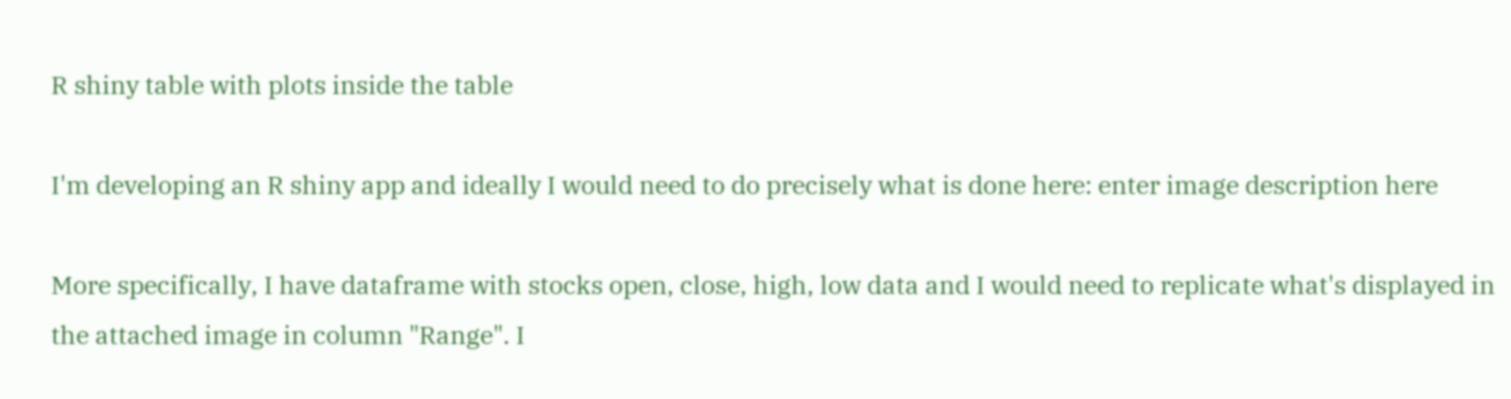R shiny table with plots inside the table

I'm developing an R shiny app and ideally I would need to do precisely what is done here: enter image description here

More specifically, I have dataframe with stocks open, close, high, low data and I would need to replicate what's displayed in the attached image in column "Range". I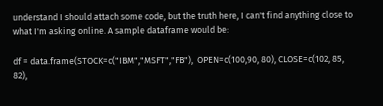understand I should attach some code, but the truth here, I can't find anything close to what I'm asking online. A sample dataframe would be:

df = data.frame(STOCK=c("IBM","MSFT","FB"),  OPEN=c(100,90, 80), CLOSE=c(102, 85, 82),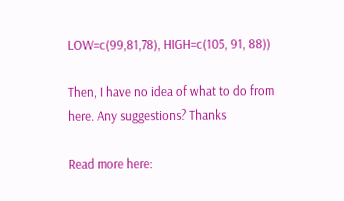LOW=c(99,81,78), HIGH=c(105, 91, 88))

Then, I have no idea of what to do from here. Any suggestions? Thanks

Read more here: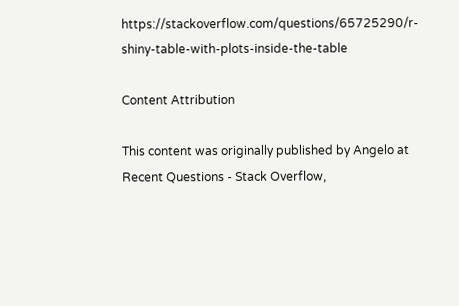https://stackoverflow.com/questions/65725290/r-shiny-table-with-plots-inside-the-table

Content Attribution

This content was originally published by Angelo at Recent Questions - Stack Overflow,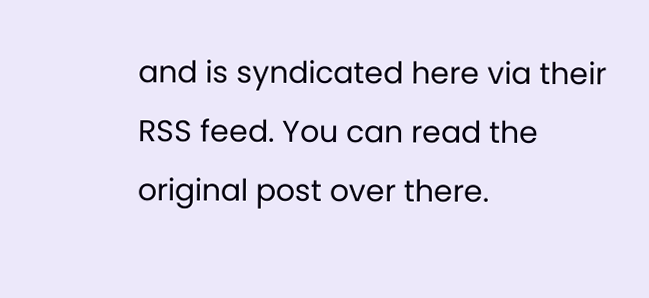and is syndicated here via their RSS feed. You can read the original post over there.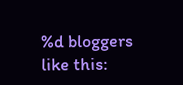%d bloggers like this: